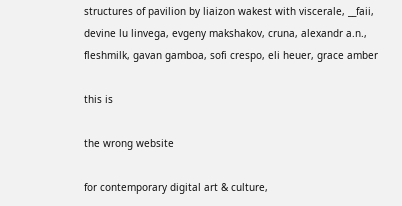structures of pavilion by liaizon wakest with viscerale, __faii, devine lu linvega, evgeny makshakov, cruna, alexandr a.n., fleshmilk, gavan gamboa, sofi crespo, eli heuer, grace amber

this is

the wrong website

for contemporary digital art & culture,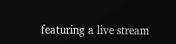featuring a live stream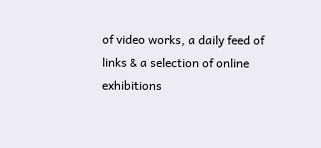of video works, a daily feed of links & a selection of online exhibitions